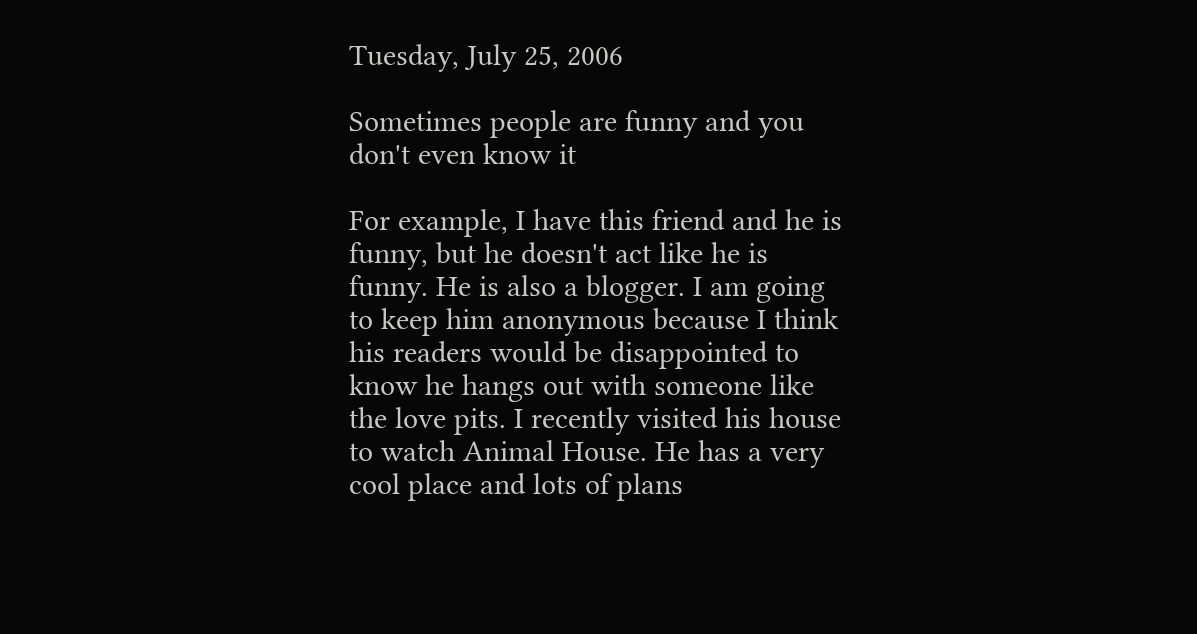Tuesday, July 25, 2006

Sometimes people are funny and you don't even know it

For example, I have this friend and he is funny, but he doesn't act like he is funny. He is also a blogger. I am going to keep him anonymous because I think his readers would be disappointed to know he hangs out with someone like the love pits. I recently visited his house to watch Animal House. He has a very cool place and lots of plans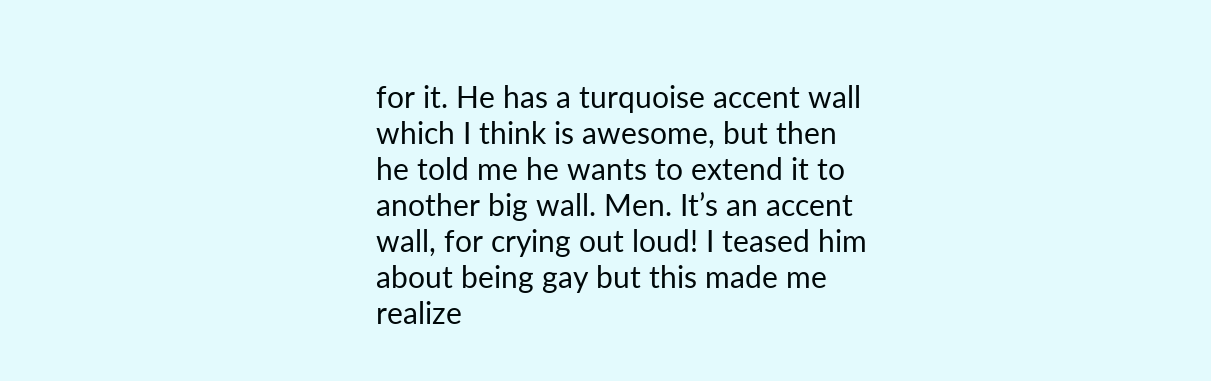for it. He has a turquoise accent wall which I think is awesome, but then he told me he wants to extend it to another big wall. Men. It’s an accent wall, for crying out loud! I teased him about being gay but this made me realize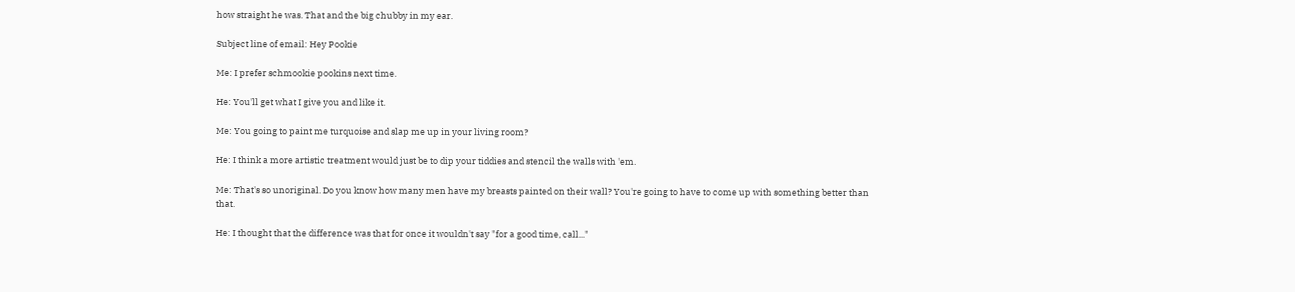how straight he was. That and the big chubby in my ear.

Subject line of email: Hey Pookie

Me: I prefer schmookie pookins next time.

He: You'll get what I give you and like it.

Me: You going to paint me turquoise and slap me up in your living room?

He: I think a more artistic treatment would just be to dip your tiddies and stencil the walls with 'em.

Me: That's so unoriginal. Do you know how many men have my breasts painted on their wall? You're going to have to come up with something better than that.

He: I thought that the difference was that for once it wouldn't say "for a good time, call..."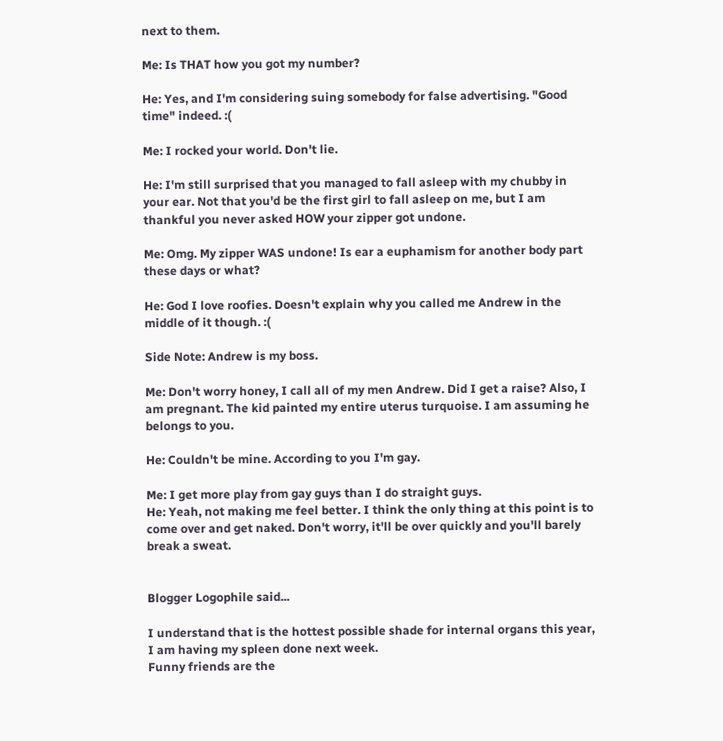next to them.

Me: Is THAT how you got my number?

He: Yes, and I'm considering suing somebody for false advertising. "Good time" indeed. :(

Me: I rocked your world. Don't lie.

He: I'm still surprised that you managed to fall asleep with my chubby in your ear. Not that you'd be the first girl to fall asleep on me, but I am thankful you never asked HOW your zipper got undone.

Me: Omg. My zipper WAS undone! Is ear a euphamism for another body part these days or what?

He: God I love roofies. Doesn't explain why you called me Andrew in the middle of it though. :(

Side Note: Andrew is my boss.

Me: Don't worry honey, I call all of my men Andrew. Did I get a raise? Also, I am pregnant. The kid painted my entire uterus turquoise. I am assuming he belongs to you.

He: Couldn't be mine. According to you I'm gay.

Me: I get more play from gay guys than I do straight guys.
He: Yeah, not making me feel better. I think the only thing at this point is to come over and get naked. Don't worry, it'll be over quickly and you'll barely break a sweat.


Blogger Logophile said...

I understand that is the hottest possible shade for internal organs this year, I am having my spleen done next week.
Funny friends are the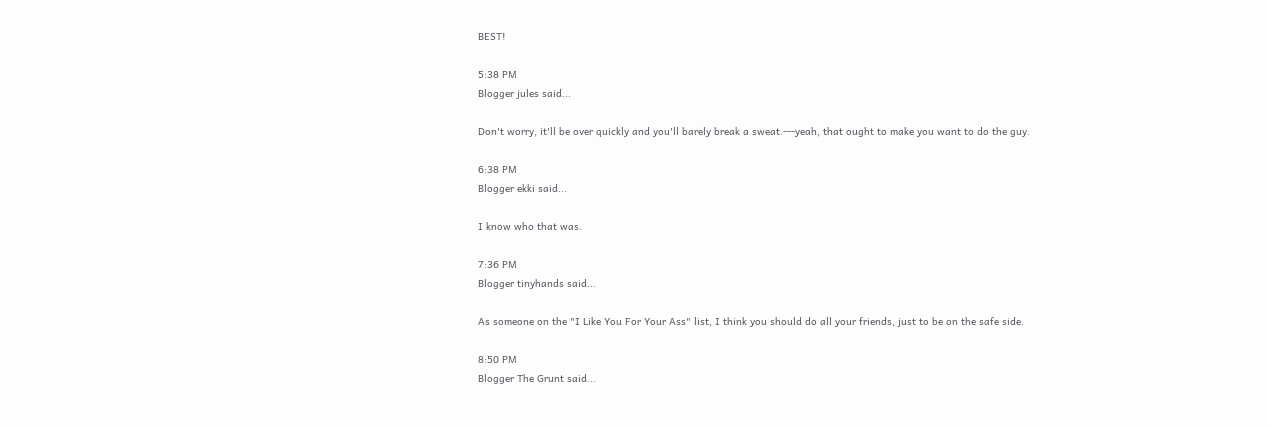BEST!

5:38 PM
Blogger jules said...

Don't worry, it'll be over quickly and you'll barely break a sweat.---yeah, that ought to make you want to do the guy.

6:38 PM
Blogger ekki said...

I know who that was.

7:36 PM
Blogger tinyhands said...

As someone on the "I Like You For Your Ass" list, I think you should do all your friends, just to be on the safe side.

8:50 PM
Blogger The Grunt said...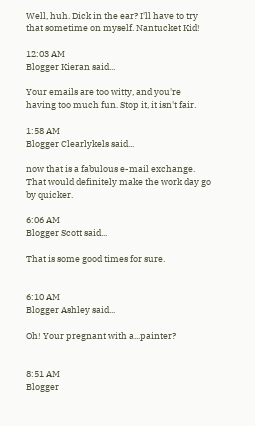Well, huh. Dick in the ear? I'll have to try that sometime on myself. Nantucket Kid!

12:03 AM
Blogger Kieran said...

Your emails are too witty, and you're having too much fun. Stop it, it isn't fair.

1:58 AM
Blogger Clearlykels said...

now that is a fabulous e-mail exchange. That would definitely make the work day go by quicker.

6:06 AM
Blogger Scott said...

That is some good times for sure.


6:10 AM
Blogger Ashley said...

Oh! Your pregnant with a...painter?


8:51 AM
Blogger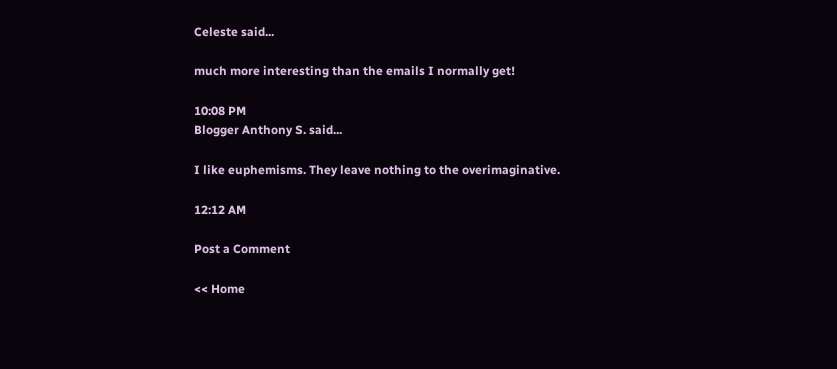Celeste said...

much more interesting than the emails I normally get!

10:08 PM
Blogger Anthony S. said...

I like euphemisms. They leave nothing to the overimaginative.

12:12 AM

Post a Comment

<< Home